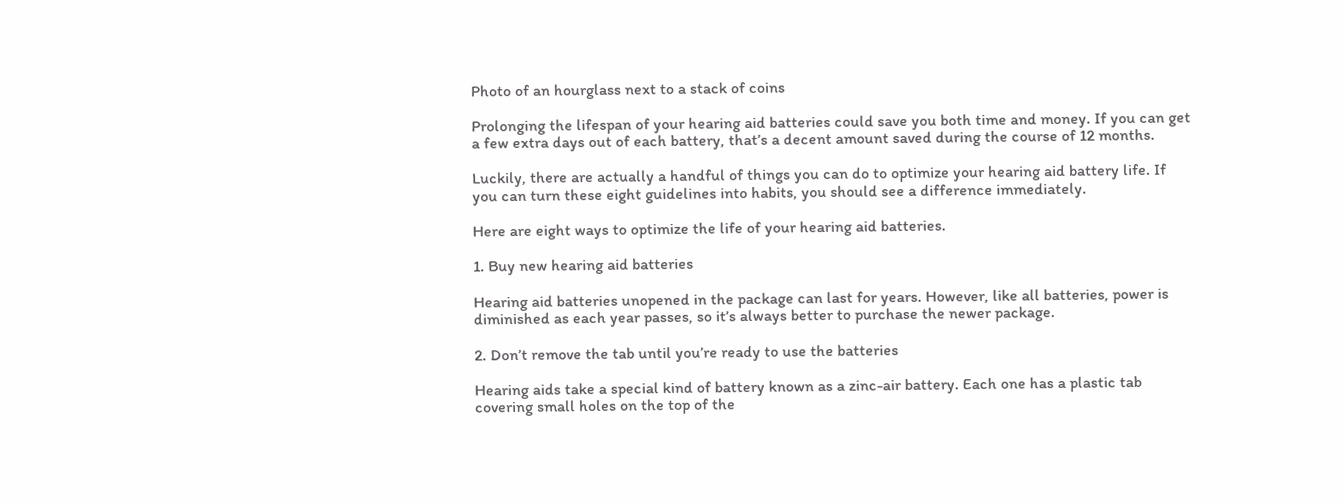Photo of an hourglass next to a stack of coins

Prolonging the lifespan of your hearing aid batteries could save you both time and money. If you can get a few extra days out of each battery, that’s a decent amount saved during the course of 12 months.

Luckily, there are actually a handful of things you can do to optimize your hearing aid battery life. If you can turn these eight guidelines into habits, you should see a difference immediately.

Here are eight ways to optimize the life of your hearing aid batteries.

1. Buy new hearing aid batteries

Hearing aid batteries unopened in the package can last for years. However, like all batteries, power is diminished as each year passes, so it’s always better to purchase the newer package.

2. Don’t remove the tab until you’re ready to use the batteries

Hearing aids take a special kind of battery known as a zinc-air battery. Each one has a plastic tab covering small holes on the top of the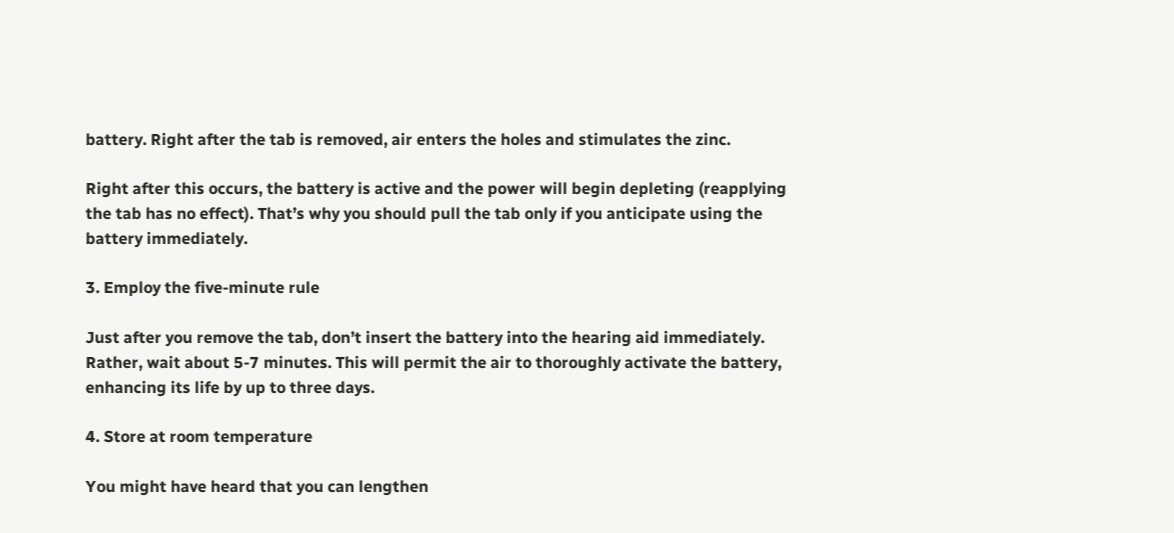battery. Right after the tab is removed, air enters the holes and stimulates the zinc.

Right after this occurs, the battery is active and the power will begin depleting (reapplying the tab has no effect). That’s why you should pull the tab only if you anticipate using the battery immediately.

3. Employ the five-minute rule

Just after you remove the tab, don’t insert the battery into the hearing aid immediately. Rather, wait about 5-7 minutes. This will permit the air to thoroughly activate the battery, enhancing its life by up to three days.

4. Store at room temperature

You might have heard that you can lengthen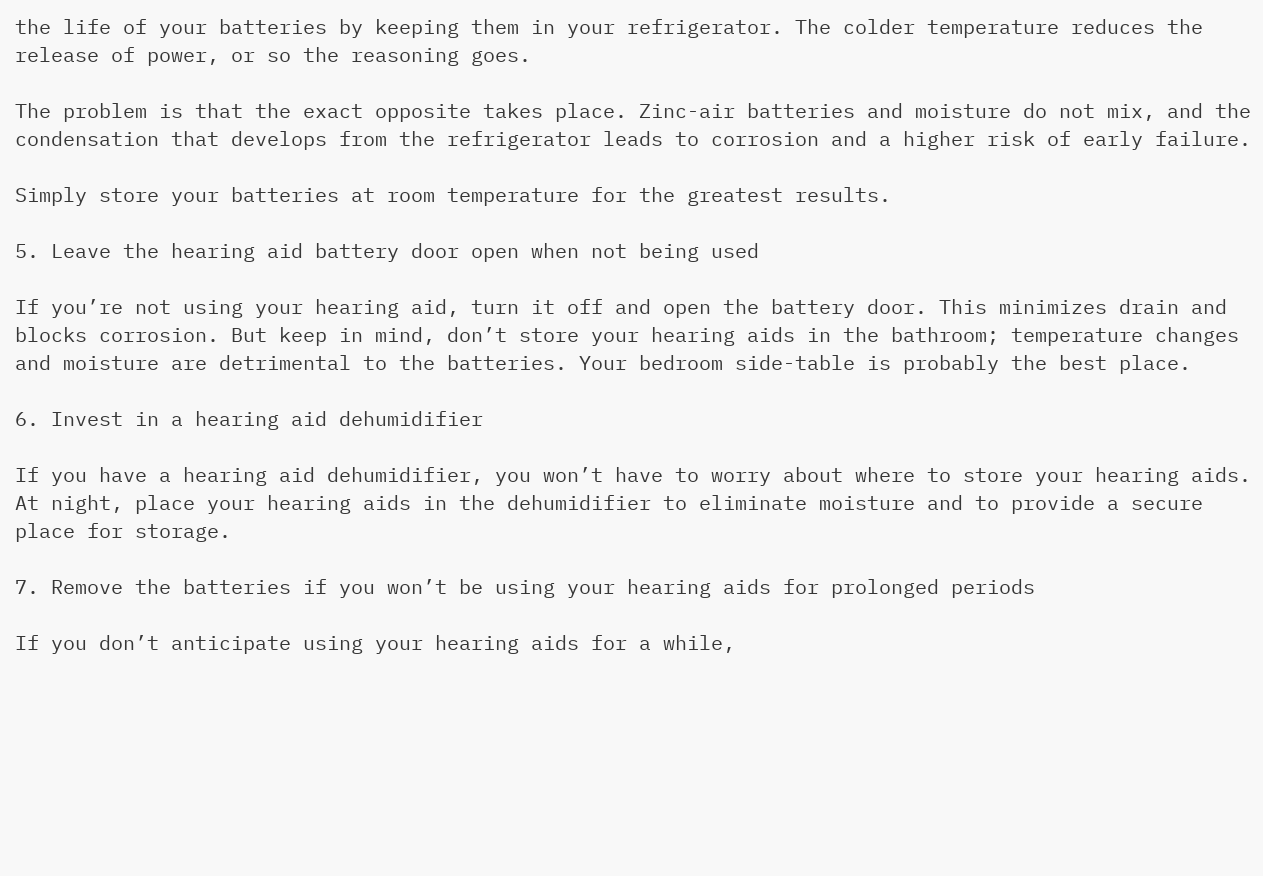the life of your batteries by keeping them in your refrigerator. The colder temperature reduces the release of power, or so the reasoning goes.

The problem is that the exact opposite takes place. Zinc-air batteries and moisture do not mix, and the condensation that develops from the refrigerator leads to corrosion and a higher risk of early failure.

Simply store your batteries at room temperature for the greatest results.

5. Leave the hearing aid battery door open when not being used

If you’re not using your hearing aid, turn it off and open the battery door. This minimizes drain and blocks corrosion. But keep in mind, don’t store your hearing aids in the bathroom; temperature changes and moisture are detrimental to the batteries. Your bedroom side-table is probably the best place.

6. Invest in a hearing aid dehumidifier

If you have a hearing aid dehumidifier, you won’t have to worry about where to store your hearing aids. At night, place your hearing aids in the dehumidifier to eliminate moisture and to provide a secure place for storage.

7. Remove the batteries if you won’t be using your hearing aids for prolonged periods

If you don’t anticipate using your hearing aids for a while,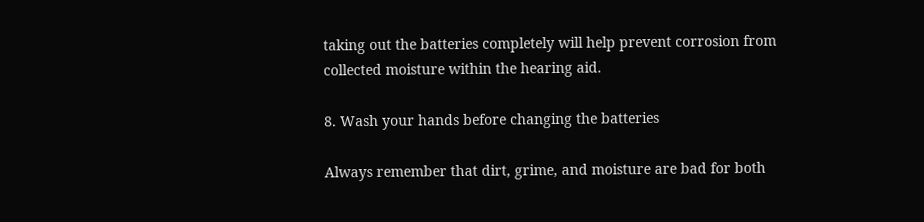taking out the batteries completely will help prevent corrosion from collected moisture within the hearing aid.

8. Wash your hands before changing the batteries

Always remember that dirt, grime, and moisture are bad for both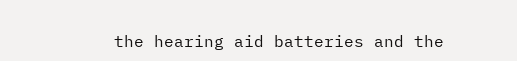the hearing aid batteries and the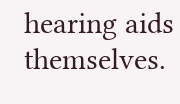hearing aids themselves.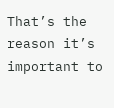That’s the reason it’s important to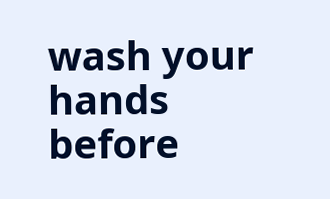wash your hands before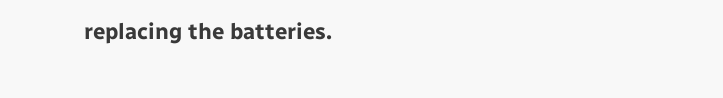replacing the batteries.